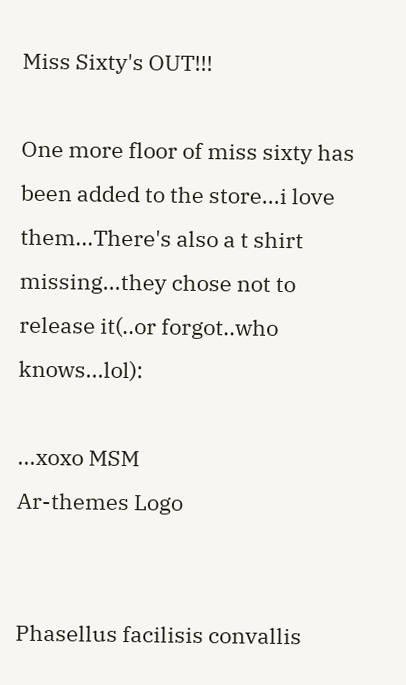Miss Sixty's OUT!!!

One more floor of miss sixty has been added to the store...i love them...There's also a t shirt missing...they chose not to release it(..or forgot..who knows...lol):

...xoxo MSM
Ar-themes Logo


Phasellus facilisis convallis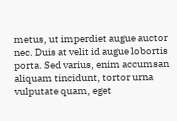metus, ut imperdiet augue auctor nec. Duis at velit id augue lobortis porta. Sed varius, enim accumsan aliquam tincidunt, tortor urna vulputate quam, eget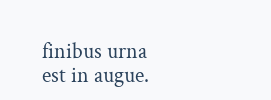finibus urna est in augue.